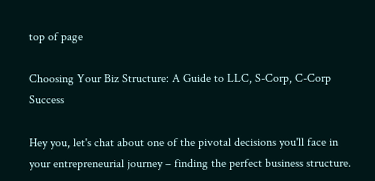top of page

Choosing Your Biz Structure: A Guide to LLC, S-Corp, C-Corp Success

Hey you, let's chat about one of the pivotal decisions you'll face in your entrepreneurial journey – finding the perfect business structure.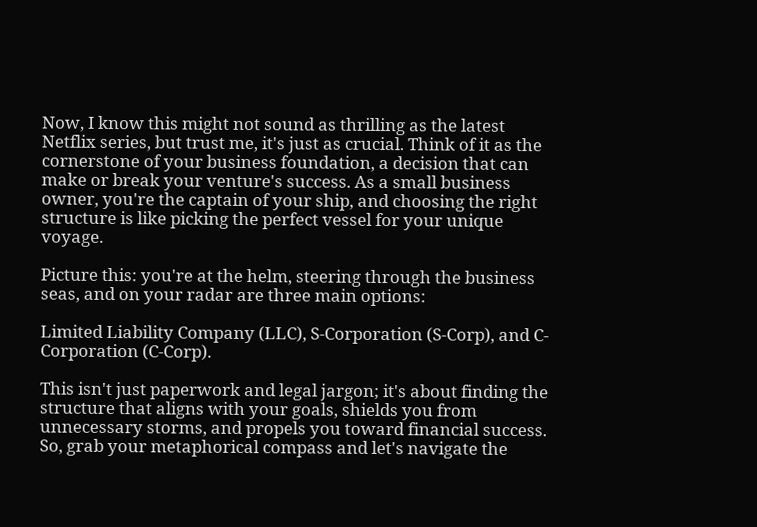Now, I know this might not sound as thrilling as the latest Netflix series, but trust me, it's just as crucial. Think of it as the cornerstone of your business foundation, a decision that can make or break your venture's success. As a small business owner, you're the captain of your ship, and choosing the right structure is like picking the perfect vessel for your unique voyage.

Picture this: you're at the helm, steering through the business seas, and on your radar are three main options:

Limited Liability Company (LLC), S-Corporation (S-Corp), and C-Corporation (C-Corp).

This isn't just paperwork and legal jargon; it's about finding the structure that aligns with your goals, shields you from unnecessary storms, and propels you toward financial success. So, grab your metaphorical compass and let's navigate the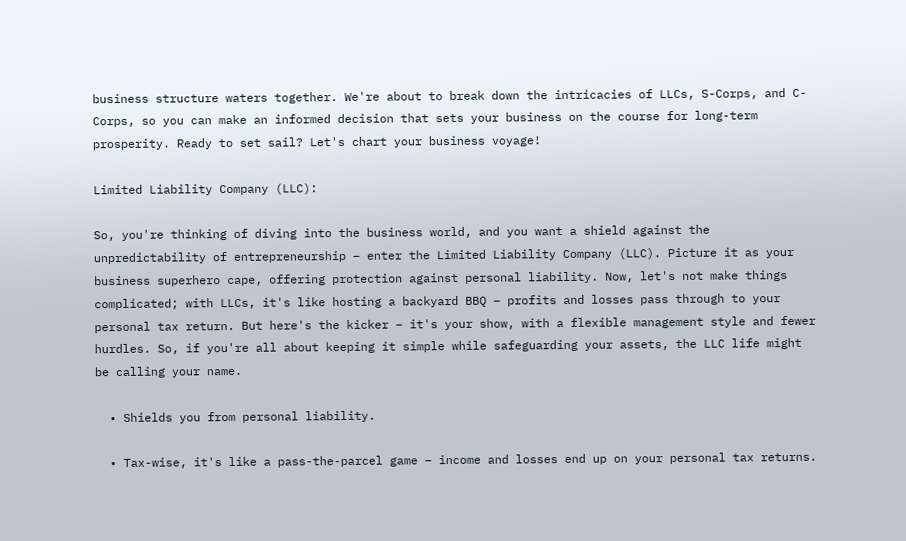business structure waters together. We're about to break down the intricacies of LLCs, S-Corps, and C-Corps, so you can make an informed decision that sets your business on the course for long-term prosperity. Ready to set sail? Let's chart your business voyage!

Limited Liability Company (LLC):

So, you're thinking of diving into the business world, and you want a shield against the unpredictability of entrepreneurship – enter the Limited Liability Company (LLC). Picture it as your business superhero cape, offering protection against personal liability. Now, let's not make things complicated; with LLCs, it's like hosting a backyard BBQ – profits and losses pass through to your personal tax return. But here's the kicker – it's your show, with a flexible management style and fewer hurdles. So, if you're all about keeping it simple while safeguarding your assets, the LLC life might be calling your name.

  • Shields you from personal liability.

  • Tax-wise, it's like a pass-the-parcel game – income and losses end up on your personal tax returns.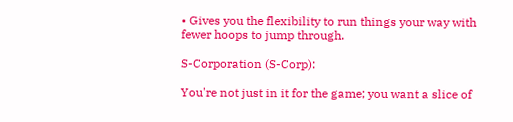• Gives you the flexibility to run things your way with fewer hoops to jump through.

S-Corporation (S-Corp):

You're not just in it for the game; you want a slice of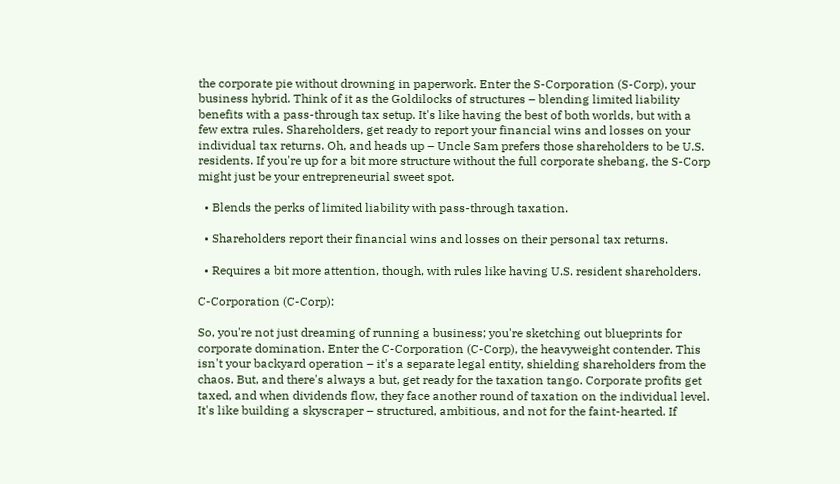the corporate pie without drowning in paperwork. Enter the S-Corporation (S-Corp), your business hybrid. Think of it as the Goldilocks of structures – blending limited liability benefits with a pass-through tax setup. It's like having the best of both worlds, but with a few extra rules. Shareholders, get ready to report your financial wins and losses on your individual tax returns. Oh, and heads up – Uncle Sam prefers those shareholders to be U.S. residents. If you're up for a bit more structure without the full corporate shebang, the S-Corp might just be your entrepreneurial sweet spot.

  • Blends the perks of limited liability with pass-through taxation.

  • Shareholders report their financial wins and losses on their personal tax returns.

  • Requires a bit more attention, though, with rules like having U.S. resident shareholders.

C-Corporation (C-Corp):

So, you're not just dreaming of running a business; you're sketching out blueprints for corporate domination. Enter the C-Corporation (C-Corp), the heavyweight contender. This isn't your backyard operation – it's a separate legal entity, shielding shareholders from the chaos. But, and there's always a but, get ready for the taxation tango. Corporate profits get taxed, and when dividends flow, they face another round of taxation on the individual level. It's like building a skyscraper – structured, ambitious, and not for the faint-hearted. If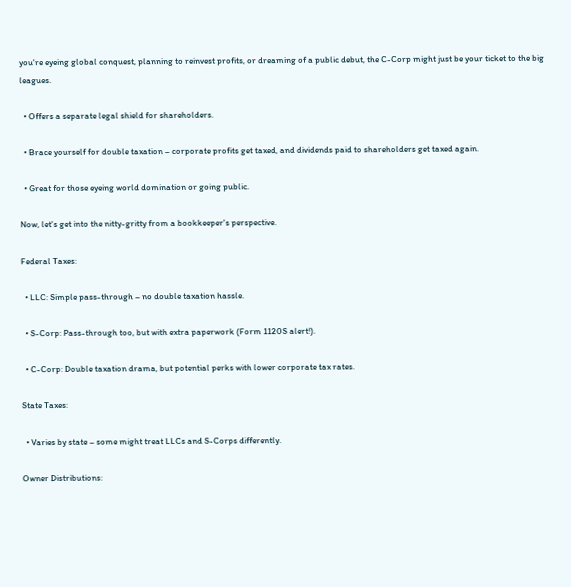you're eyeing global conquest, planning to reinvest profits, or dreaming of a public debut, the C-Corp might just be your ticket to the big leagues.

  • Offers a separate legal shield for shareholders.

  • Brace yourself for double taxation – corporate profits get taxed, and dividends paid to shareholders get taxed again.

  • Great for those eyeing world domination or going public.

Now, let's get into the nitty-gritty from a bookkeeper's perspective.

Federal Taxes:

  • LLC: Simple pass-through – no double taxation hassle.

  • S-Corp: Pass-through too, but with extra paperwork (Form 1120S alert!).

  • C-Corp: Double taxation drama, but potential perks with lower corporate tax rates.

State Taxes:

  • Varies by state – some might treat LLCs and S-Corps differently.

Owner Distributions: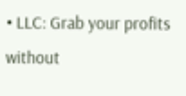• LLC: Grab your profits without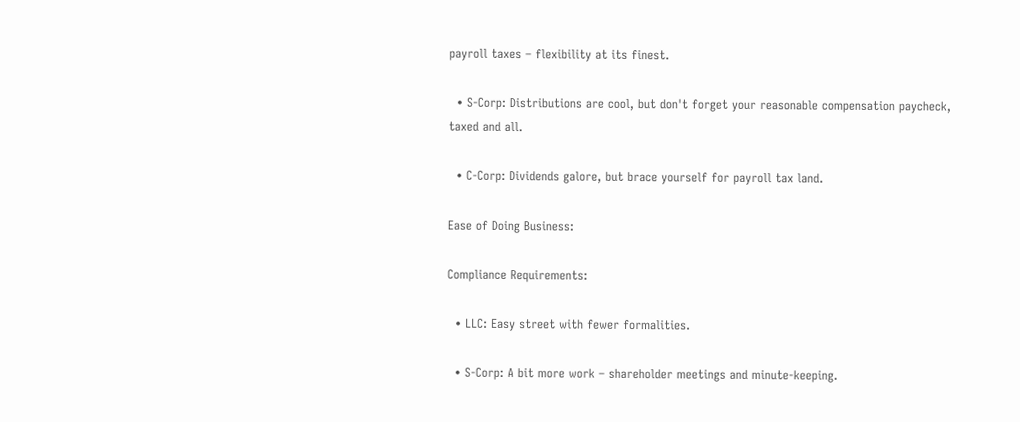payroll taxes – flexibility at its finest.

  • S-Corp: Distributions are cool, but don't forget your reasonable compensation paycheck, taxed and all.

  • C-Corp: Dividends galore, but brace yourself for payroll tax land.

Ease of Doing Business:

Compliance Requirements:

  • LLC: Easy street with fewer formalities.

  • S-Corp: A bit more work – shareholder meetings and minute-keeping.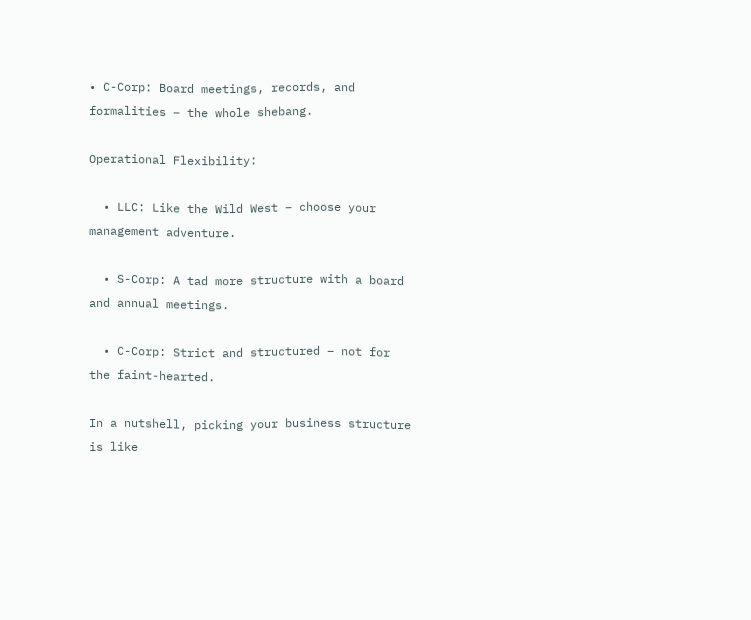• C-Corp: Board meetings, records, and formalities – the whole shebang.

Operational Flexibility:

  • LLC: Like the Wild West – choose your management adventure.

  • S-Corp: A tad more structure with a board and annual meetings.

  • C-Corp: Strict and structured – not for the faint-hearted.

In a nutshell, picking your business structure is like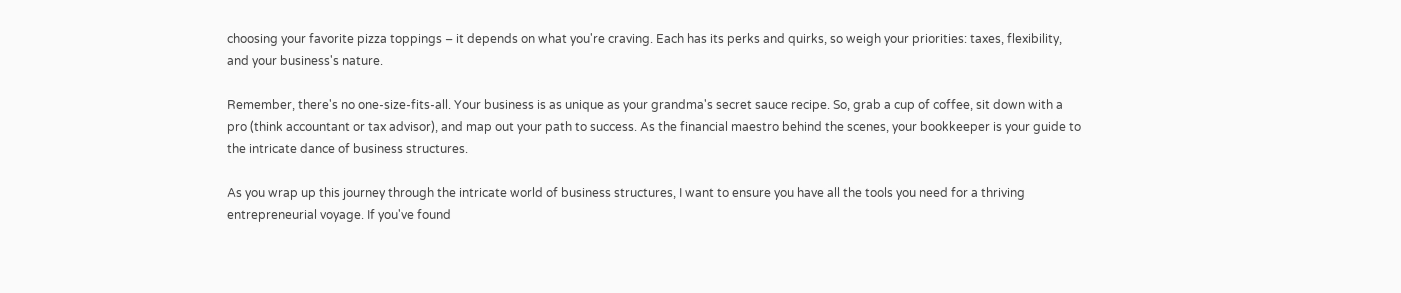choosing your favorite pizza toppings – it depends on what you're craving. Each has its perks and quirks, so weigh your priorities: taxes, flexibility, and your business's nature.

Remember, there's no one-size-fits-all. Your business is as unique as your grandma's secret sauce recipe. So, grab a cup of coffee, sit down with a pro (think accountant or tax advisor), and map out your path to success. As the financial maestro behind the scenes, your bookkeeper is your guide to the intricate dance of business structures.

As you wrap up this journey through the intricate world of business structures, I want to ensure you have all the tools you need for a thriving entrepreneurial voyage. If you've found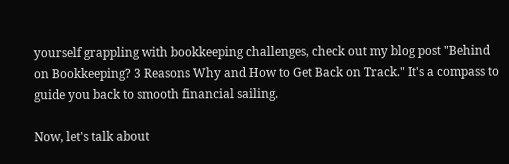yourself grappling with bookkeeping challenges, check out my blog post "Behind on Bookkeeping? 3 Reasons Why and How to Get Back on Track." It's a compass to guide you back to smooth financial sailing.

Now, let's talk about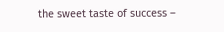the sweet taste of success –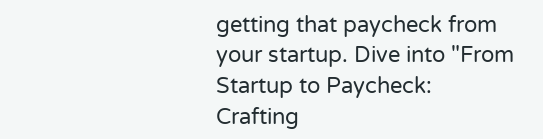getting that paycheck from your startup. Dive into "From Startup to Paycheck: Crafting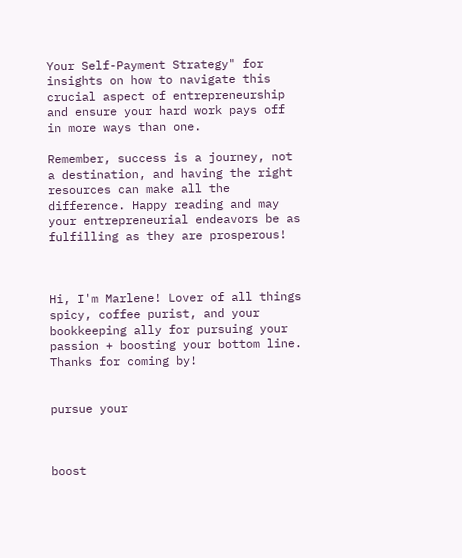Your Self-Payment Strategy" for insights on how to navigate this crucial aspect of entrepreneurship and ensure your hard work pays off in more ways than one.

Remember, success is a journey, not a destination, and having the right resources can make all the difference. Happy reading and may your entrepreneurial endeavors be as fulfilling as they are prosperous!



Hi, I'm Marlene! Lover of all things spicy, coffee purist, and your bookkeeping ally for pursuing your passion + boosting your bottom line. Thanks for coming by!


pursue your



boost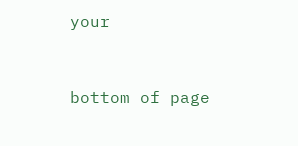your


bottom of page